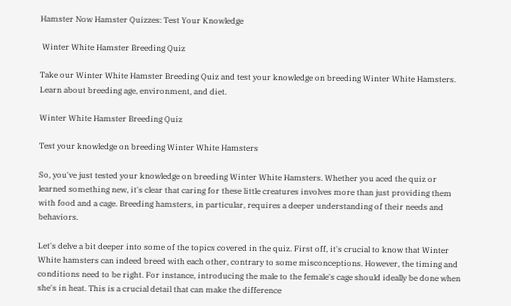Hamster Now Hamster Quizzes: Test Your Knowledge

 Winter White Hamster Breeding Quiz

Take our Winter White Hamster Breeding Quiz and test your knowledge on breeding Winter White Hamsters. Learn about breeding age, environment, and diet.

Winter White Hamster Breeding Quiz

Test your knowledge on breeding Winter White Hamsters

So, you've just tested your knowledge on breeding Winter White Hamsters. Whether you aced the quiz or learned something new, it's clear that caring for these little creatures involves more than just providing them with food and a cage. Breeding hamsters, in particular, requires a deeper understanding of their needs and behaviors.

Let's delve a bit deeper into some of the topics covered in the quiz. First off, it's crucial to know that Winter White hamsters can indeed breed with each other, contrary to some misconceptions. However, the timing and conditions need to be right. For instance, introducing the male to the female's cage should ideally be done when she's in heat. This is a crucial detail that can make the difference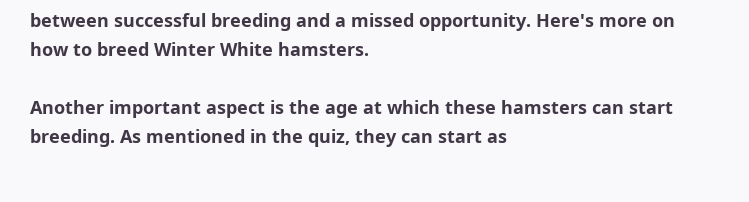between successful breeding and a missed opportunity. Here's more on how to breed Winter White hamsters.

Another important aspect is the age at which these hamsters can start breeding. As mentioned in the quiz, they can start as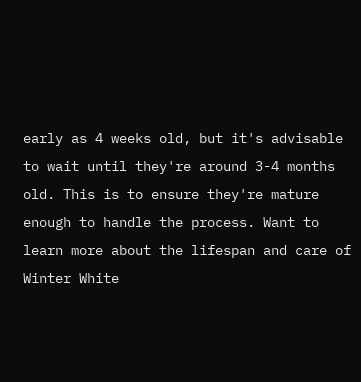early as 4 weeks old, but it's advisable to wait until they're around 3-4 months old. This is to ensure they're mature enough to handle the process. Want to learn more about the lifespan and care of Winter White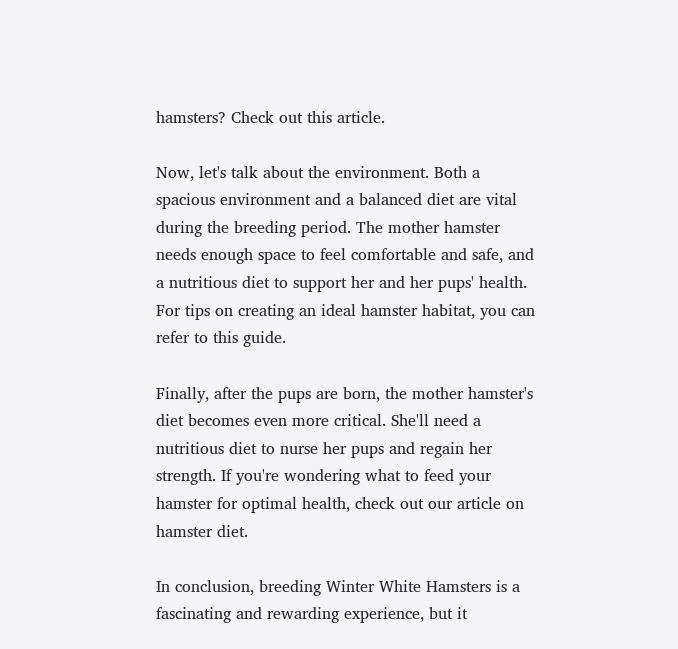hamsters? Check out this article.

Now, let's talk about the environment. Both a spacious environment and a balanced diet are vital during the breeding period. The mother hamster needs enough space to feel comfortable and safe, and a nutritious diet to support her and her pups' health. For tips on creating an ideal hamster habitat, you can refer to this guide.

Finally, after the pups are born, the mother hamster's diet becomes even more critical. She'll need a nutritious diet to nurse her pups and regain her strength. If you're wondering what to feed your hamster for optimal health, check out our article on hamster diet.

In conclusion, breeding Winter White Hamsters is a fascinating and rewarding experience, but it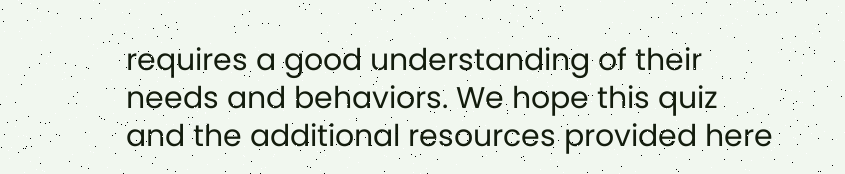requires a good understanding of their needs and behaviors. We hope this quiz and the additional resources provided here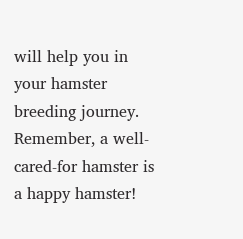will help you in your hamster breeding journey. Remember, a well-cared-for hamster is a happy hamster!